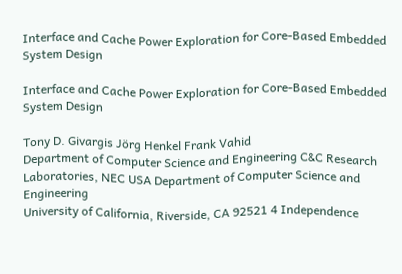Interface and Cache Power Exploration for Core-Based Embedded System Design

Interface and Cache Power Exploration for Core-Based Embedded System Design

Tony D. Givargis Jörg Henkel Frank Vahid
Department of Computer Science and Engineering C&C Research Laboratories, NEC USA Department of Computer Science and Engineering
University of California, Riverside, CA 92521 4 Independence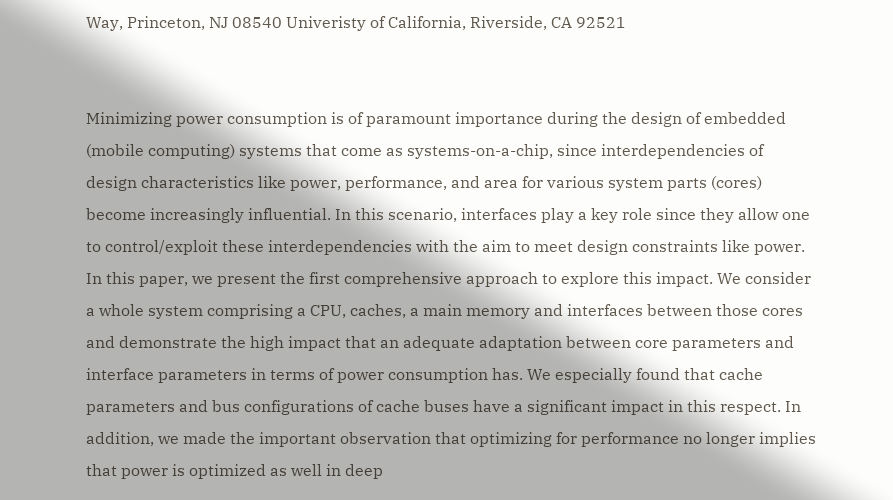Way, Princeton, NJ 08540 Univeristy of California, Riverside, CA 92521


Minimizing power consumption is of paramount importance during the design of embedded (mobile computing) systems that come as systems-on-a-chip, since interdependencies of design characteristics like power, performance, and area for various system parts (cores) become increasingly influential. In this scenario, interfaces play a key role since they allow one to control/exploit these interdependencies with the aim to meet design constraints like power. In this paper, we present the first comprehensive approach to explore this impact. We consider a whole system comprising a CPU, caches, a main memory and interfaces between those cores and demonstrate the high impact that an adequate adaptation between core parameters and interface parameters in terms of power consumption has. We especially found that cache parameters and bus configurations of cache buses have a significant impact in this respect. In addition, we made the important observation that optimizing for performance no longer implies that power is optimized as well in deep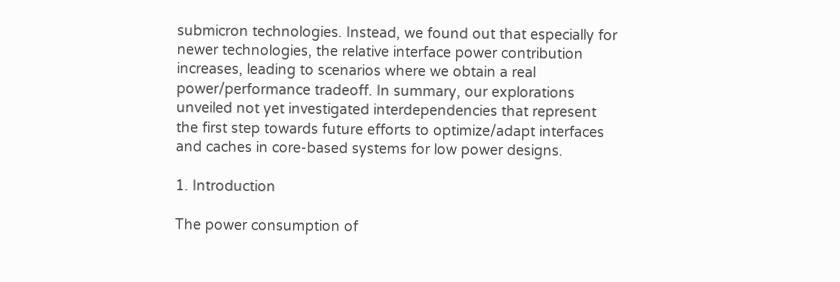submicron technologies. Instead, we found out that especially for newer technologies, the relative interface power contribution increases, leading to scenarios where we obtain a real power/performance tradeoff. In summary, our explorations unveiled not yet investigated interdependencies that represent the first step towards future efforts to optimize/adapt interfaces and caches in core-based systems for low power designs.

1. Introduction

The power consumption of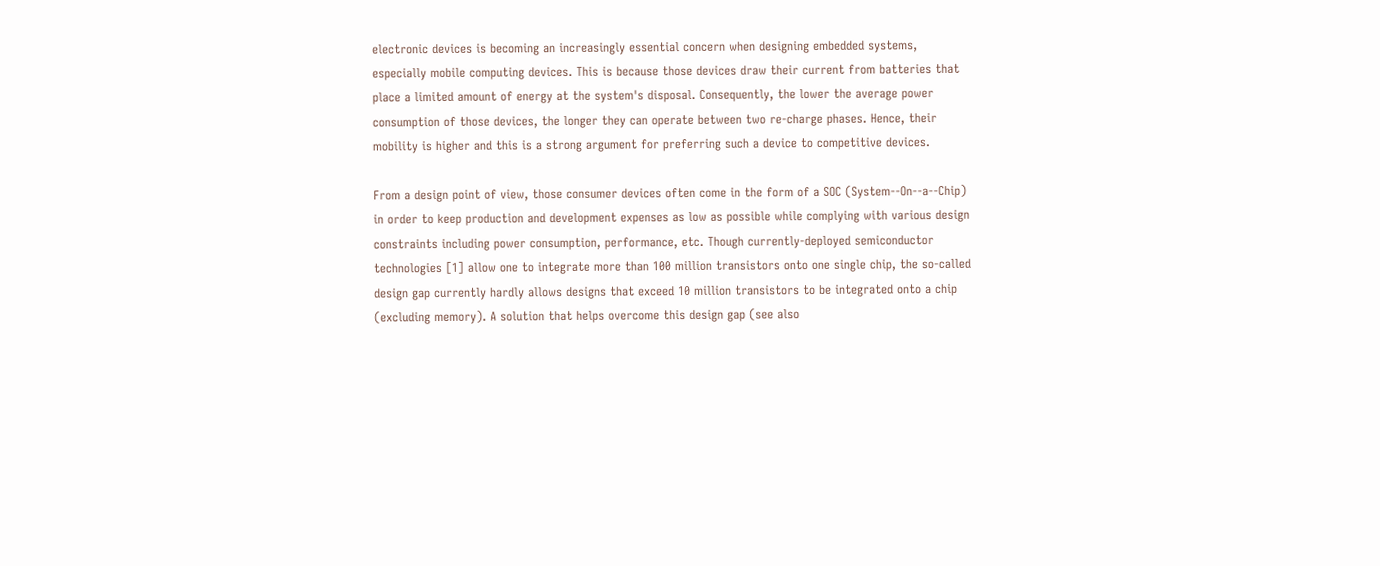electronic devices is becoming an increasingly essential concern when designing embedded systems, especially mobile computing devices. This is because those devices draw their current from batteries that place a limited amount of energy at the system's disposal. Consequently, the lower the average power consumption of those devices, the longer they can operate between two re-charge phases. Hence, their mobility is higher and this is a strong argument for preferring such a device to competitive devices.

From a design point of view, those consumer devices often come in the form of a SOC (System--On--a--Chip) in order to keep production and development expenses as low as possible while complying with various design constraints including power consumption, performance, etc. Though currently-deployed semiconductor technologies [1] allow one to integrate more than 100 million transistors onto one single chip, the so-called design gap currently hardly allows designs that exceed 10 million transistors to be integrated onto a chip (excluding memory). A solution that helps overcome this design gap (see also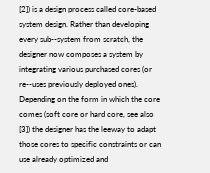[2]) is a design process called core-based system design. Rather than developing every sub--system from scratch, the designer now composes a system by integrating various purchased cores (or re--uses previously deployed ones). Depending on the form in which the core comes (soft core or hard core, see also [3]) the designer has the leeway to adapt those cores to specific constraints or can use already optimized and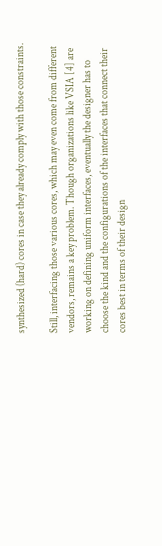synthesized (hard) cores in case they already comply with those constraints.

Still, interfacing those various cores, which may even come from different vendors, remains a key problem. Though organizations like VSIA [4] are working on defining uniform interfaces, eventually the designer has to choose the kind and the configurations of the interfaces that connect their cores best in terms of their design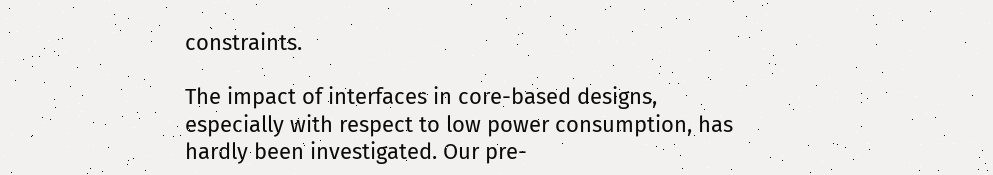constraints.

The impact of interfaces in core-based designs, especially with respect to low power consumption, has hardly been investigated. Our pre-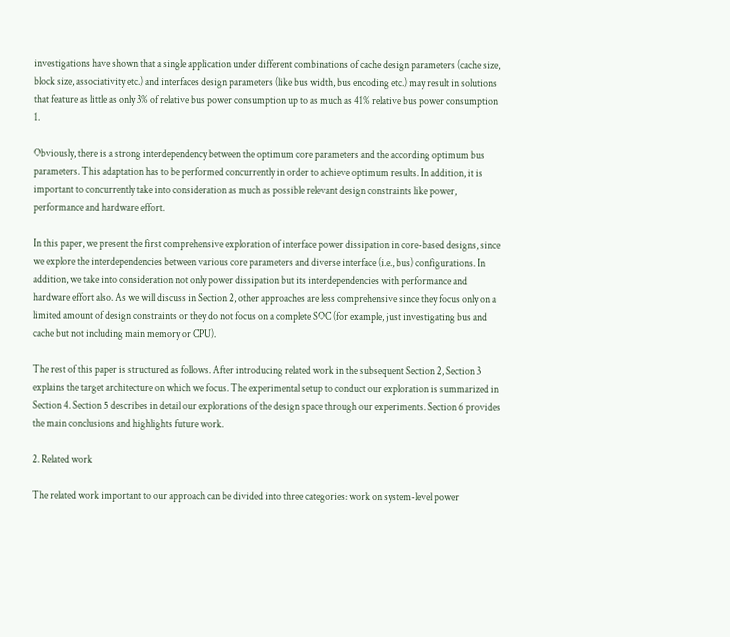investigations have shown that a single application under different combinations of cache design parameters (cache size, block size, associativity etc.) and interfaces design parameters (like bus width, bus encoding etc.) may result in solutions that feature as little as only 3% of relative bus power consumption up to as much as 41% relative bus power consumption 1.

Obviously, there is a strong interdependency between the optimum core parameters and the according optimum bus parameters. This adaptation has to be performed concurrently in order to achieve optimum results. In addition, it is important to concurrently take into consideration as much as possible relevant design constraints like power, performance and hardware effort.

In this paper, we present the first comprehensive exploration of interface power dissipation in core-based designs, since we explore the interdependencies between various core parameters and diverse interface (i.e., bus) configurations. In addition, we take into consideration not only power dissipation but its interdependencies with performance and hardware effort also. As we will discuss in Section 2, other approaches are less comprehensive since they focus only on a limited amount of design constraints or they do not focus on a complete SOC (for example, just investigating bus and cache but not including main memory or CPU).

The rest of this paper is structured as follows. After introducing related work in the subsequent Section 2, Section 3 explains the target architecture on which we focus. The experimental setup to conduct our exploration is summarized in Section 4. Section 5 describes in detail our explorations of the design space through our experiments. Section 6 provides the main conclusions and highlights future work.

2. Related work

The related work important to our approach can be divided into three categories: work on system-level power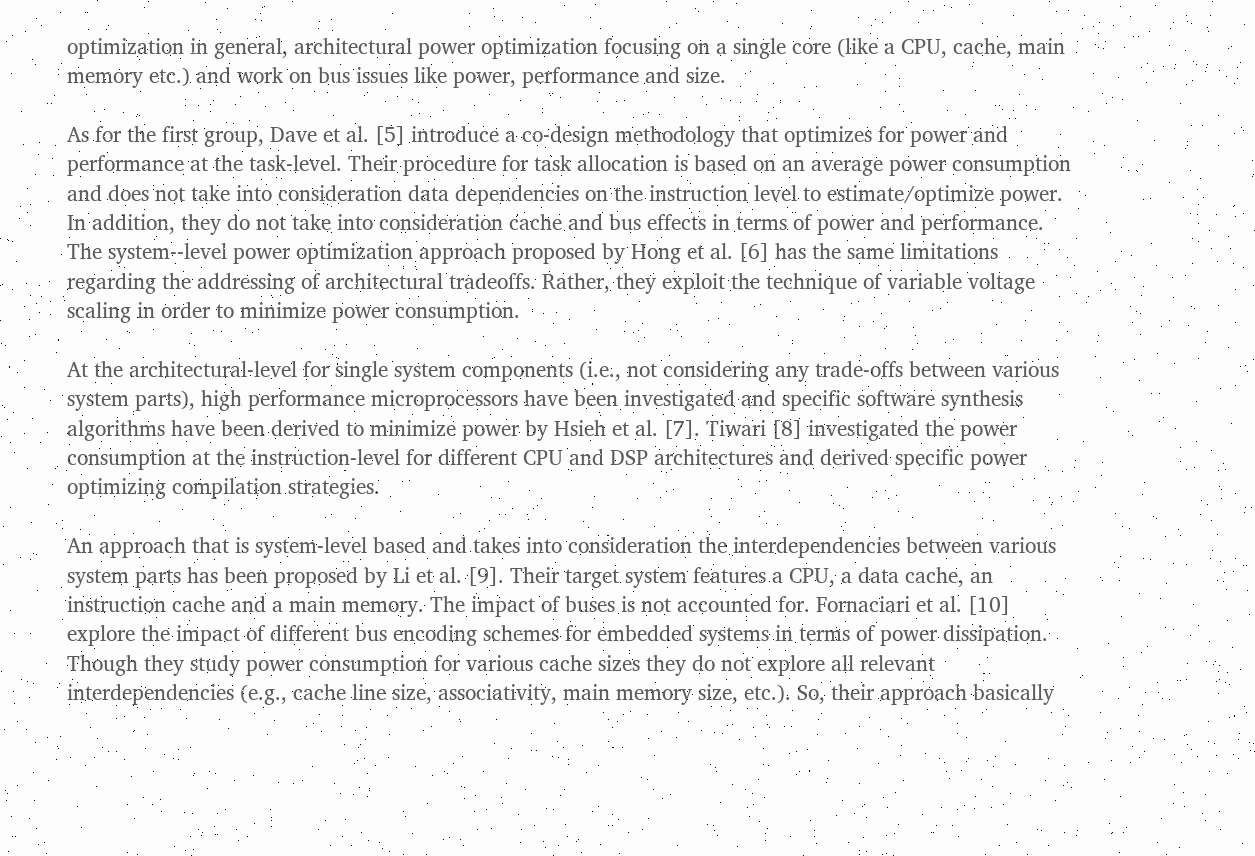optimization in general, architectural power optimization focusing on a single core (like a CPU, cache, main memory etc.) and work on bus issues like power, performance and size.

As for the first group, Dave et al. [5] introduce a co-design methodology that optimizes for power and performance at the task-level. Their procedure for task allocation is based on an average power consumption and does not take into consideration data dependencies on the instruction level to estimate/optimize power. In addition, they do not take into consideration cache and bus effects in terms of power and performance. The system--level power optimization approach proposed by Hong et al. [6] has the same limitations regarding the addressing of architectural tradeoffs. Rather, they exploit the technique of variable voltage scaling in order to minimize power consumption.

At the architectural-level for single system components (i.e., not considering any trade-offs between various system parts), high performance microprocessors have been investigated and specific software synthesis algorithms have been derived to minimize power by Hsieh et al. [7]. Tiwari [8] investigated the power consumption at the instruction-level for different CPU and DSP architectures and derived specific power optimizing compilation strategies.

An approach that is system-level based and takes into consideration the interdependencies between various system parts has been proposed by Li et al. [9]. Their target system features a CPU, a data cache, an instruction cache and a main memory. The impact of buses is not accounted for. Fornaciari et al. [10] explore the impact of different bus encoding schemes for embedded systems in terms of power dissipation. Though they study power consumption for various cache sizes they do not explore all relevant interdependencies (e.g., cache line size, associativity, main memory size, etc.). So, their approach basically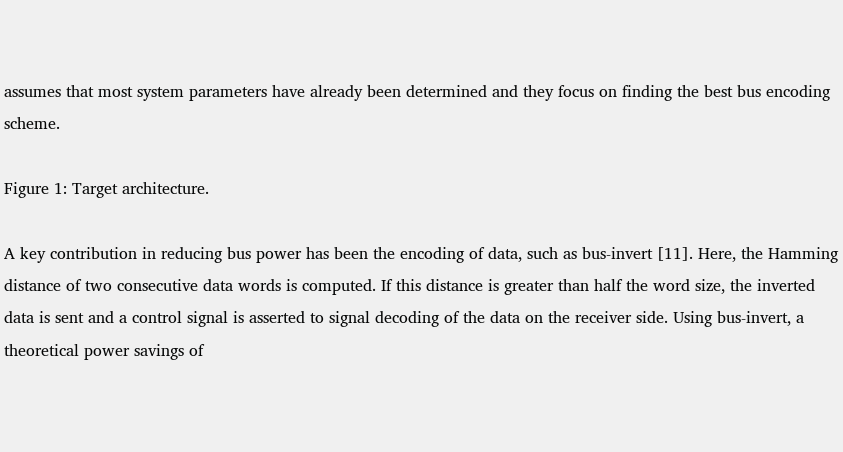assumes that most system parameters have already been determined and they focus on finding the best bus encoding scheme.

Figure 1: Target architecture.

A key contribution in reducing bus power has been the encoding of data, such as bus-invert [11]. Here, the Hamming distance of two consecutive data words is computed. If this distance is greater than half the word size, the inverted data is sent and a control signal is asserted to signal decoding of the data on the receiver side. Using bus-invert, a theoretical power savings of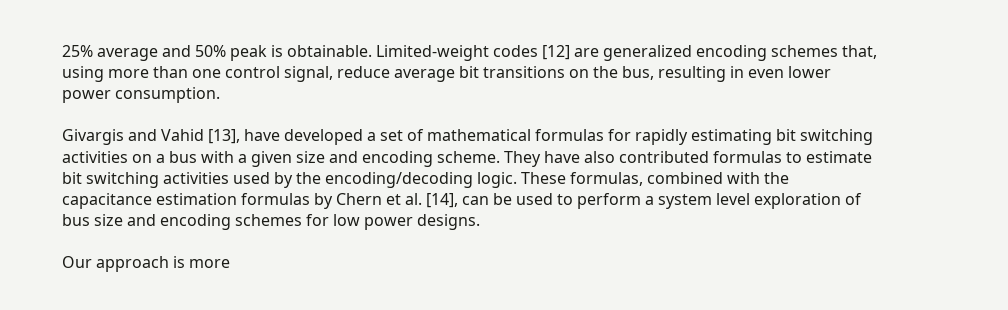25% average and 50% peak is obtainable. Limited-weight codes [12] are generalized encoding schemes that, using more than one control signal, reduce average bit transitions on the bus, resulting in even lower power consumption.

Givargis and Vahid [13], have developed a set of mathematical formulas for rapidly estimating bit switching activities on a bus with a given size and encoding scheme. They have also contributed formulas to estimate bit switching activities used by the encoding/decoding logic. These formulas, combined with the capacitance estimation formulas by Chern et al. [14], can be used to perform a system level exploration of bus size and encoding schemes for low power designs.

Our approach is more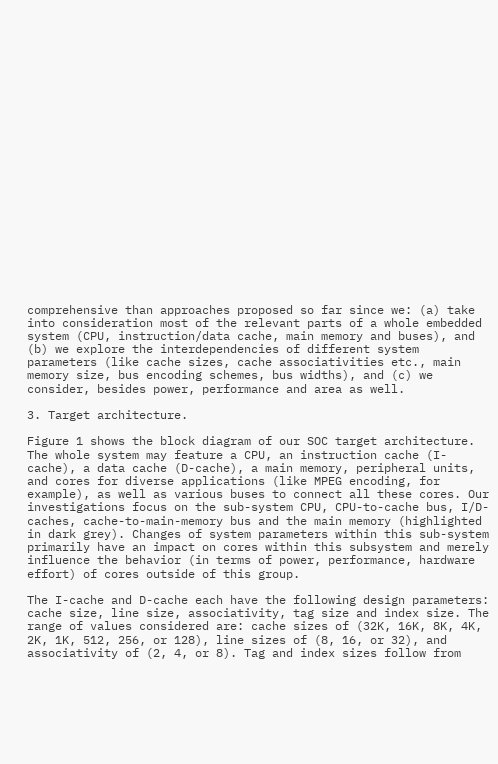comprehensive than approaches proposed so far since we: (a) take into consideration most of the relevant parts of a whole embedded system (CPU, instruction/data cache, main memory and buses), and (b) we explore the interdependencies of different system parameters (like cache sizes, cache associativities etc., main memory size, bus encoding schemes, bus widths), and (c) we consider, besides power, performance and area as well.

3. Target architecture.

Figure 1 shows the block diagram of our SOC target architecture. The whole system may feature a CPU, an instruction cache (I-cache), a data cache (D-cache), a main memory, peripheral units, and cores for diverse applications (like MPEG encoding, for example), as well as various buses to connect all these cores. Our investigations focus on the sub-system CPU, CPU-to-cache bus, I/D-caches, cache-to-main-memory bus and the main memory (highlighted in dark grey). Changes of system parameters within this sub-system primarily have an impact on cores within this subsystem and merely influence the behavior (in terms of power, performance, hardware effort) of cores outside of this group.

The I-cache and D-cache each have the following design parameters: cache size, line size, associativity, tag size and index size. The range of values considered are: cache sizes of (32K, 16K, 8K, 4K, 2K, 1K, 512, 256, or 128), line sizes of (8, 16, or 32), and associativity of (2, 4, or 8). Tag and index sizes follow from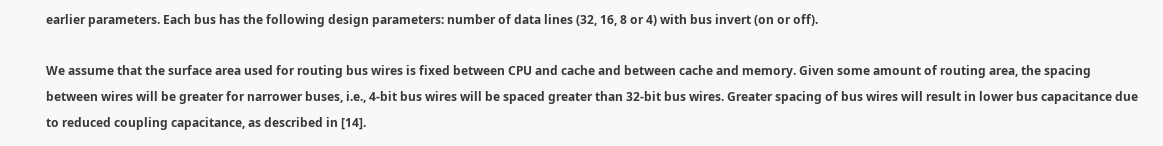earlier parameters. Each bus has the following design parameters: number of data lines (32, 16, 8 or 4) with bus invert (on or off).

We assume that the surface area used for routing bus wires is fixed between CPU and cache and between cache and memory. Given some amount of routing area, the spacing between wires will be greater for narrower buses, i.e., 4-bit bus wires will be spaced greater than 32-bit bus wires. Greater spacing of bus wires will result in lower bus capacitance due to reduced coupling capacitance, as described in [14].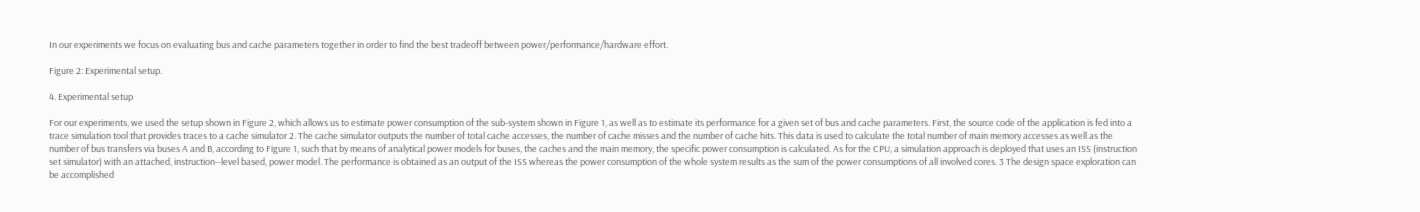In our experiments we focus on evaluating bus and cache parameters together in order to find the best tradeoff between power/performance/hardware effort.

Figure 2: Experimental setup.

4. Experimental setup

For our experiments, we used the setup shown in Figure 2, which allows us to estimate power consumption of the sub-system shown in Figure 1, as well as to estimate its performance for a given set of bus and cache parameters. First, the source code of the application is fed into a trace simulation tool that provides traces to a cache simulator 2. The cache simulator outputs the number of total cache accesses, the number of cache misses and the number of cache hits. This data is used to calculate the total number of main memory accesses as well as the number of bus transfers via buses A and B, according to Figure 1, such that by means of analytical power models for buses, the caches and the main memory, the specific power consumption is calculated. As for the CPU, a simulation approach is deployed that uses an ISS (instruction set simulator) with an attached, instruction--level based, power model. The performance is obtained as an output of the ISS whereas the power consumption of the whole system results as the sum of the power consumptions of all involved cores. 3 The design space exploration can be accomplished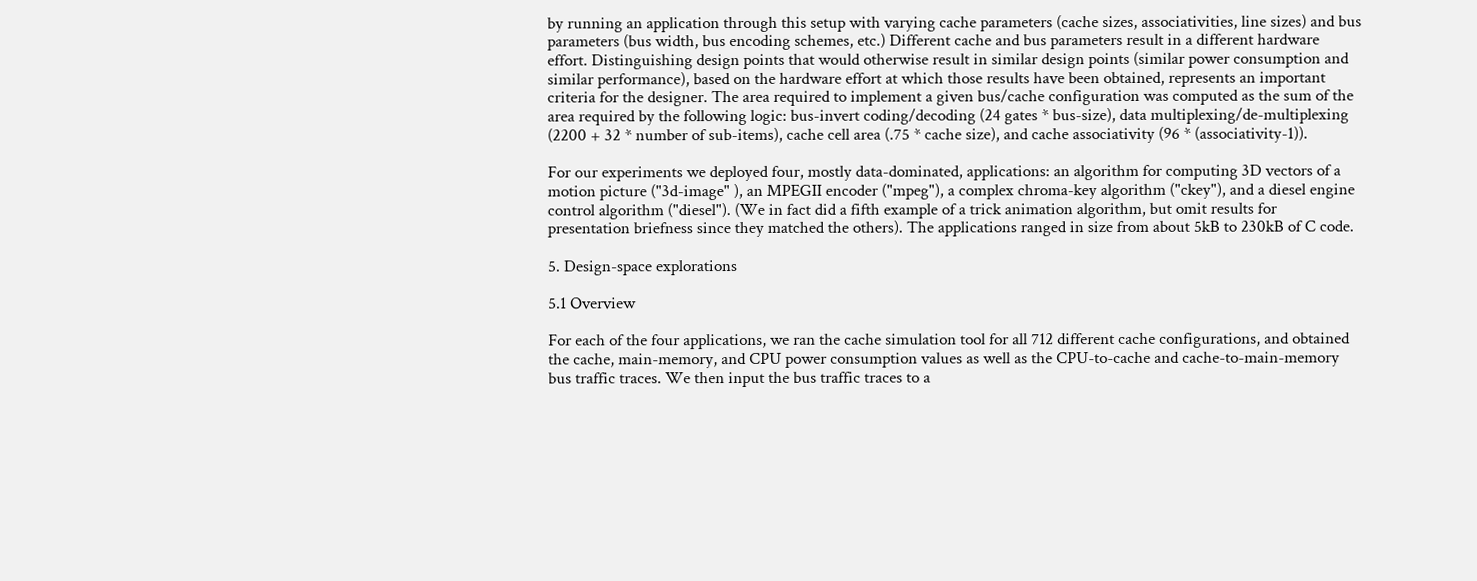by running an application through this setup with varying cache parameters (cache sizes, associativities, line sizes) and bus parameters (bus width, bus encoding schemes, etc.) Different cache and bus parameters result in a different hardware effort. Distinguishing design points that would otherwise result in similar design points (similar power consumption and similar performance), based on the hardware effort at which those results have been obtained, represents an important criteria for the designer. The area required to implement a given bus/cache configuration was computed as the sum of the area required by the following logic: bus-invert coding/decoding (24 gates * bus-size), data multiplexing/de-multiplexing (2200 + 32 * number of sub-items), cache cell area (.75 * cache size), and cache associativity (96 * (associativity-1)).

For our experiments we deployed four, mostly data-dominated, applications: an algorithm for computing 3D vectors of a motion picture ("3d-image" ), an MPEGII encoder ("mpeg"), a complex chroma-key algorithm ("ckey"), and a diesel engine control algorithm ("diesel"). (We in fact did a fifth example of a trick animation algorithm, but omit results for presentation briefness since they matched the others). The applications ranged in size from about 5kB to 230kB of C code.

5. Design-space explorations

5.1 Overview

For each of the four applications, we ran the cache simulation tool for all 712 different cache configurations, and obtained the cache, main-memory, and CPU power consumption values as well as the CPU-to-cache and cache-to-main-memory bus traffic traces. We then input the bus traffic traces to a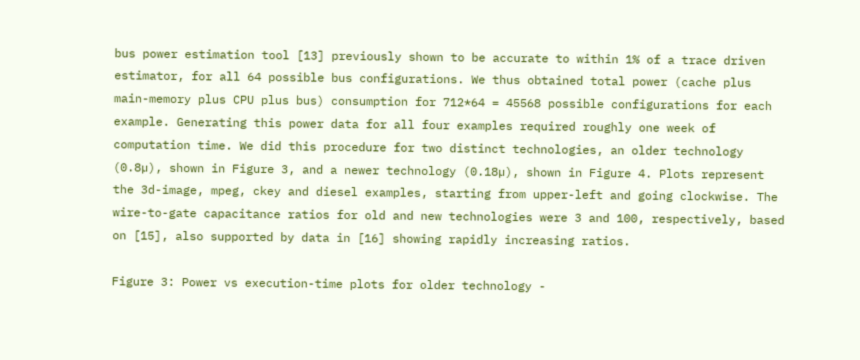bus power estimation tool [13] previously shown to be accurate to within 1% of a trace driven estimator, for all 64 possible bus configurations. We thus obtained total power (cache plus main-memory plus CPU plus bus) consumption for 712*64 = 45568 possible configurations for each example. Generating this power data for all four examples required roughly one week of computation time. We did this procedure for two distinct technologies, an older technology (0.8µ), shown in Figure 3, and a newer technology (0.18µ), shown in Figure 4. Plots represent the 3d-image, mpeg, ckey and diesel examples, starting from upper-left and going clockwise. The wire-to-gate capacitance ratios for old and new technologies were 3 and 100, respectively, based on [15], also supported by data in [16] showing rapidly increasing ratios.

Figure 3: Power vs execution-time plots for older technology -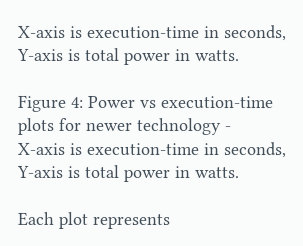X-axis is execution-time in seconds, Y-axis is total power in watts.

Figure 4: Power vs execution-time plots for newer technology -
X-axis is execution-time in seconds, Y-axis is total power in watts.

Each plot represents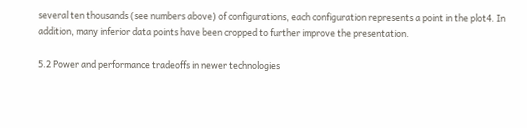several ten thousands (see numbers above) of configurations, each configuration represents a point in the plot4. In addition, many inferior data points have been cropped to further improve the presentation.

5.2 Power and performance tradeoffs in newer technologies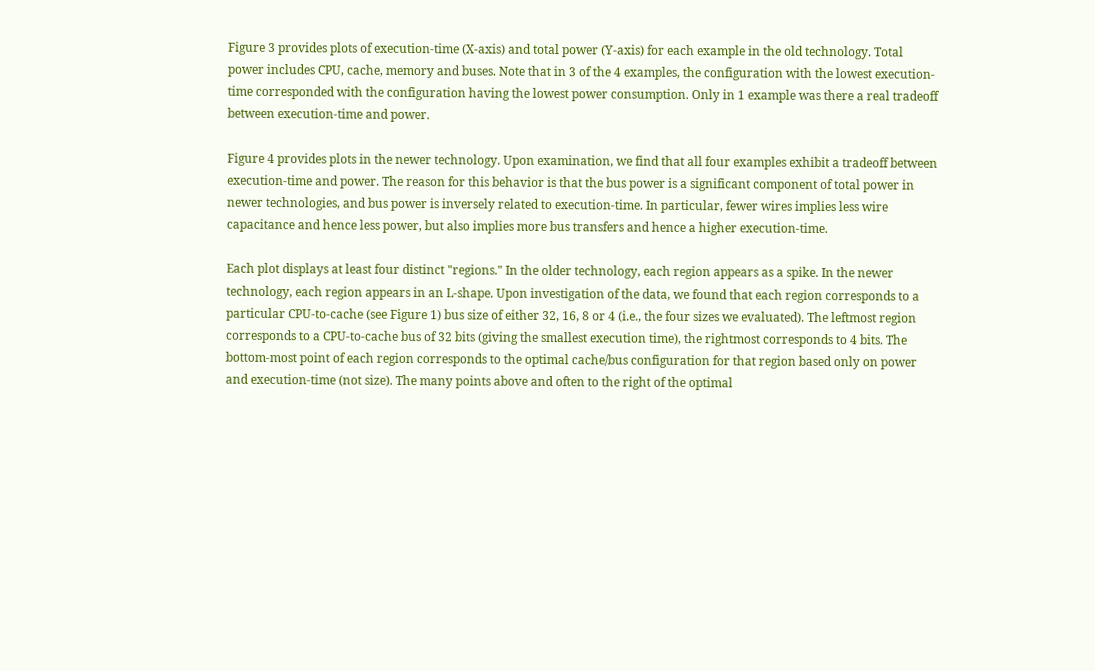Figure 3 provides plots of execution-time (X-axis) and total power (Y-axis) for each example in the old technology. Total power includes CPU, cache, memory and buses. Note that in 3 of the 4 examples, the configuration with the lowest execution-time corresponded with the configuration having the lowest power consumption. Only in 1 example was there a real tradeoff between execution-time and power.

Figure 4 provides plots in the newer technology. Upon examination, we find that all four examples exhibit a tradeoff between execution-time and power. The reason for this behavior is that the bus power is a significant component of total power in newer technologies, and bus power is inversely related to execution-time. In particular, fewer wires implies less wire capacitance and hence less power, but also implies more bus transfers and hence a higher execution-time.

Each plot displays at least four distinct "regions." In the older technology, each region appears as a spike. In the newer technology, each region appears in an L-shape. Upon investigation of the data, we found that each region corresponds to a particular CPU-to-cache (see Figure 1) bus size of either 32, 16, 8 or 4 (i.e., the four sizes we evaluated). The leftmost region corresponds to a CPU-to-cache bus of 32 bits (giving the smallest execution time), the rightmost corresponds to 4 bits. The bottom-most point of each region corresponds to the optimal cache/bus configuration for that region based only on power and execution-time (not size). The many points above and often to the right of the optimal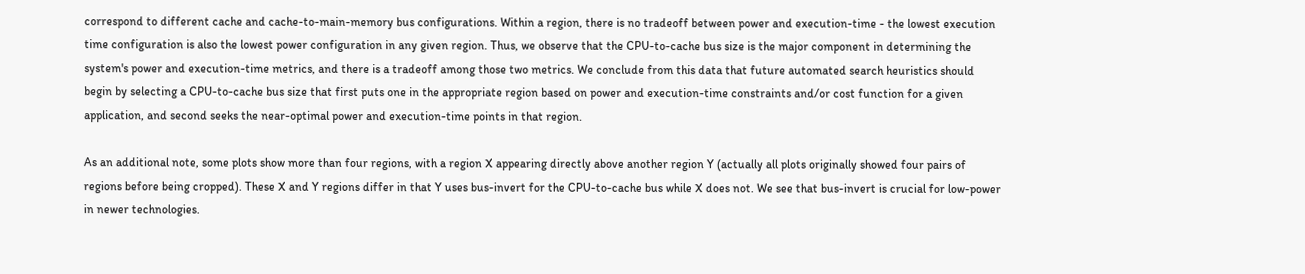correspond to different cache and cache-to-main-memory bus configurations. Within a region, there is no tradeoff between power and execution-time - the lowest execution time configuration is also the lowest power configuration in any given region. Thus, we observe that the CPU-to-cache bus size is the major component in determining the system's power and execution-time metrics, and there is a tradeoff among those two metrics. We conclude from this data that future automated search heuristics should begin by selecting a CPU-to-cache bus size that first puts one in the appropriate region based on power and execution-time constraints and/or cost function for a given application, and second seeks the near-optimal power and execution-time points in that region.

As an additional note, some plots show more than four regions, with a region X appearing directly above another region Y (actually all plots originally showed four pairs of regions before being cropped). These X and Y regions differ in that Y uses bus-invert for the CPU-to-cache bus while X does not. We see that bus-invert is crucial for low-power in newer technologies.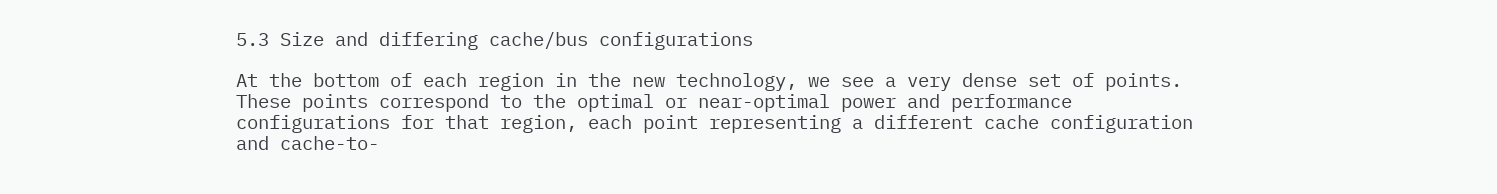5.3 Size and differing cache/bus configurations

At the bottom of each region in the new technology, we see a very dense set of points. These points correspond to the optimal or near-optimal power and performance configurations for that region, each point representing a different cache configuration and cache-to-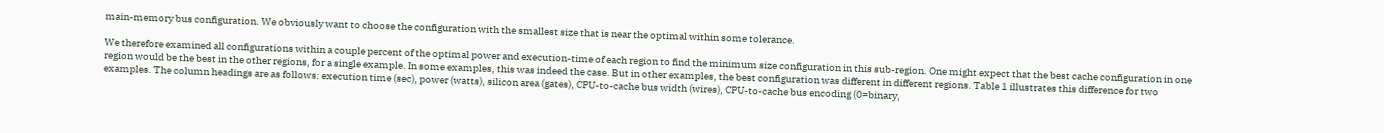main-memory bus configuration. We obviously want to choose the configuration with the smallest size that is near the optimal within some tolerance.

We therefore examined all configurations within a couple percent of the optimal power and execution-time of each region to find the minimum size configuration in this sub-region. One might expect that the best cache configuration in one region would be the best in the other regions, for a single example. In some examples, this was indeed the case. But in other examples, the best configuration was different in different regions. Table 1 illustrates this difference for two examples. The column headings are as follows: execution time (sec), power (watts), silicon area (gates), CPU-to-cache bus width (wires), CPU-to-cache bus encoding (0=binary,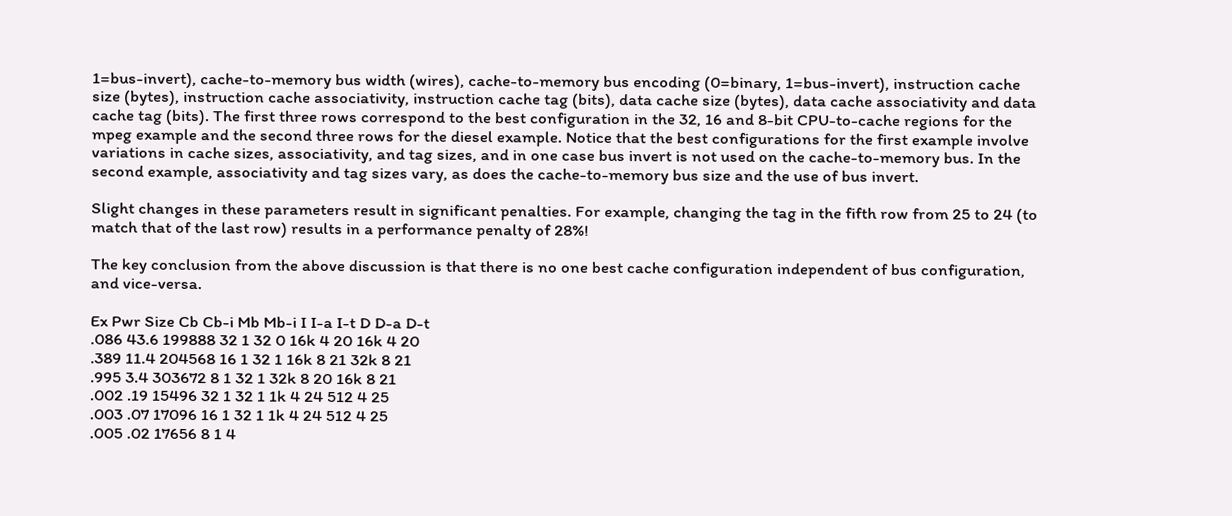1=bus-invert), cache-to-memory bus width (wires), cache-to-memory bus encoding (0=binary, 1=bus-invert), instruction cache size (bytes), instruction cache associativity, instruction cache tag (bits), data cache size (bytes), data cache associativity and data cache tag (bits). The first three rows correspond to the best configuration in the 32, 16 and 8-bit CPU-to-cache regions for the mpeg example and the second three rows for the diesel example. Notice that the best configurations for the first example involve variations in cache sizes, associativity, and tag sizes, and in one case bus invert is not used on the cache-to-memory bus. In the second example, associativity and tag sizes vary, as does the cache-to-memory bus size and the use of bus invert.

Slight changes in these parameters result in significant penalties. For example, changing the tag in the fifth row from 25 to 24 (to match that of the last row) results in a performance penalty of 28%!

The key conclusion from the above discussion is that there is no one best cache configuration independent of bus configuration, and vice-versa.

Ex Pwr Size Cb Cb-i Mb Mb-i I I-a I-t D D-a D-t
.086 43.6 199888 32 1 32 0 16k 4 20 16k 4 20
.389 11.4 204568 16 1 32 1 16k 8 21 32k 8 21
.995 3.4 303672 8 1 32 1 32k 8 20 16k 8 21
.002 .19 15496 32 1 32 1 1k 4 24 512 4 25
.003 .07 17096 16 1 32 1 1k 4 24 512 4 25
.005 .02 17656 8 1 4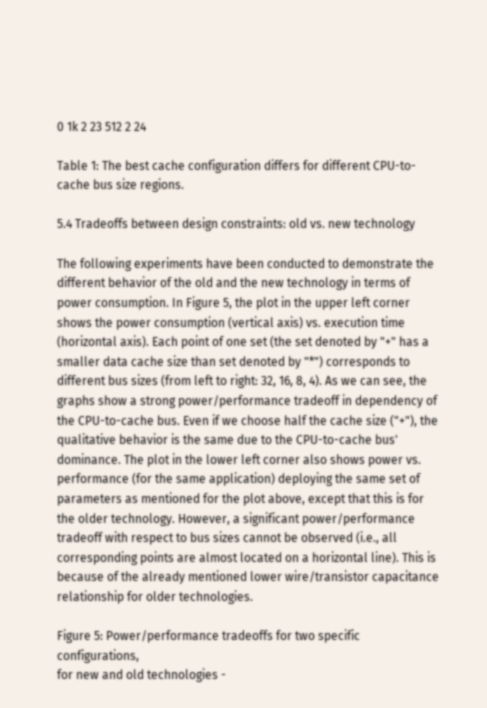0 1k 2 23 512 2 24

Table 1: The best cache configuration differs for different CPU-to-cache bus size regions.

5.4 Tradeoffs between design constraints: old vs. new technology

The following experiments have been conducted to demonstrate the different behavior of the old and the new technology in terms of power consumption. In Figure 5, the plot in the upper left corner shows the power consumption (vertical axis) vs. execution time (horizontal axis). Each point of one set (the set denoted by "+" has a smaller data cache size than set denoted by "*") corresponds to different bus sizes (from left to right: 32, 16, 8, 4). As we can see, the graphs show a strong power/performance tradeoff in dependency of the CPU-to-cache bus. Even if we choose half the cache size ("+"), the qualitative behavior is the same due to the CPU-to-cache bus' dominance. The plot in the lower left corner also shows power vs. performance (for the same application) deploying the same set of parameters as mentioned for the plot above, except that this is for the older technology. However, a significant power/performance tradeoff with respect to bus sizes cannot be observed (i.e., all corresponding points are almost located on a horizontal line). This is because of the already mentioned lower wire/transistor capacitance relationship for older technologies.

Figure 5: Power/performance tradeoffs for two specific configurations,
for new and old technologies -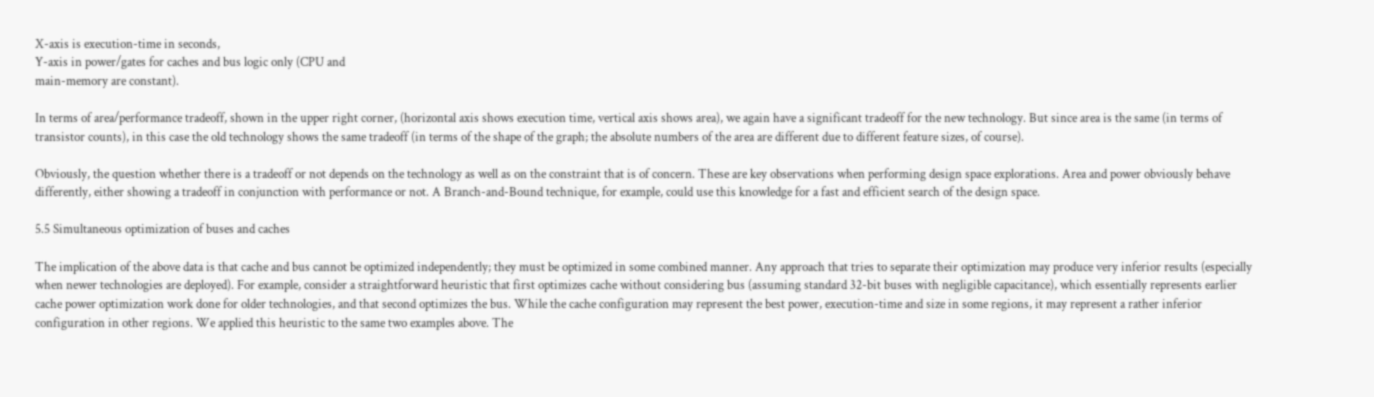X-axis is execution-time in seconds,
Y-axis in power/gates for caches and bus logic only (CPU and
main-memory are constant).

In terms of area/performance tradeoff, shown in the upper right corner, (horizontal axis shows execution time, vertical axis shows area), we again have a significant tradeoff for the new technology. But since area is the same (in terms of transistor counts), in this case the old technology shows the same tradeoff (in terms of the shape of the graph; the absolute numbers of the area are different due to different feature sizes, of course).

Obviously, the question whether there is a tradeoff or not depends on the technology as well as on the constraint that is of concern. These are key observations when performing design space explorations. Area and power obviously behave differently, either showing a tradeoff in conjunction with performance or not. A Branch-and-Bound technique, for example, could use this knowledge for a fast and efficient search of the design space.

5.5 Simultaneous optimization of buses and caches

The implication of the above data is that cache and bus cannot be optimized independently; they must be optimized in some combined manner. Any approach that tries to separate their optimization may produce very inferior results (especially when newer technologies are deployed). For example, consider a straightforward heuristic that first optimizes cache without considering bus (assuming standard 32-bit buses with negligible capacitance), which essentially represents earlier cache power optimization work done for older technologies, and that second optimizes the bus. While the cache configuration may represent the best power, execution-time and size in some regions, it may represent a rather inferior configuration in other regions. We applied this heuristic to the same two examples above. The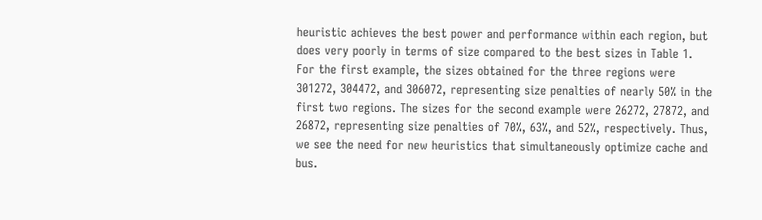heuristic achieves the best power and performance within each region, but does very poorly in terms of size compared to the best sizes in Table 1. For the first example, the sizes obtained for the three regions were 301272, 304472, and 306072, representing size penalties of nearly 50% in the first two regions. The sizes for the second example were 26272, 27872, and 26872, representing size penalties of 70%, 63%, and 52%, respectively. Thus, we see the need for new heuristics that simultaneously optimize cache and bus.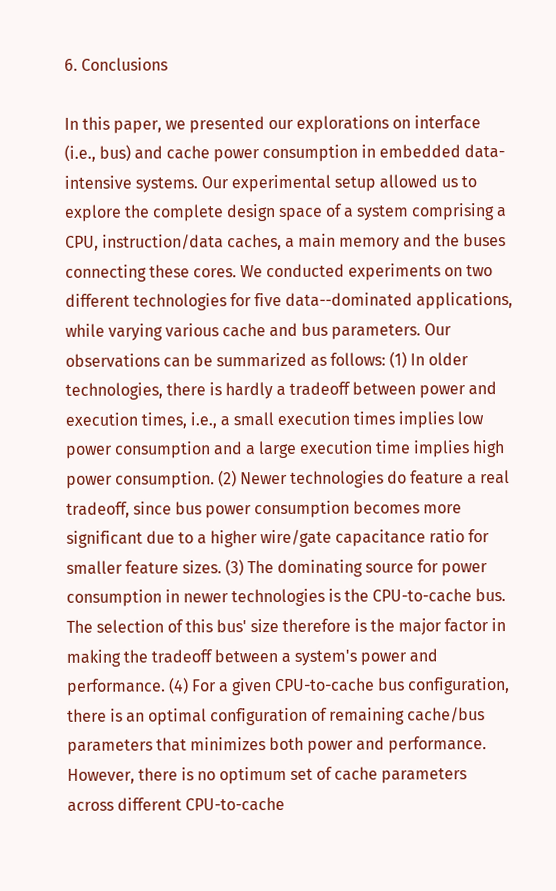6. Conclusions

In this paper, we presented our explorations on interface (i.e., bus) and cache power consumption in embedded data-intensive systems. Our experimental setup allowed us to explore the complete design space of a system comprising a CPU, instruction/data caches, a main memory and the buses connecting these cores. We conducted experiments on two different technologies for five data--dominated applications, while varying various cache and bus parameters. Our observations can be summarized as follows: (1) In older technologies, there is hardly a tradeoff between power and execution times, i.e., a small execution times implies low power consumption and a large execution time implies high power consumption. (2) Newer technologies do feature a real tradeoff, since bus power consumption becomes more significant due to a higher wire/gate capacitance ratio for smaller feature sizes. (3) The dominating source for power consumption in newer technologies is the CPU-to-cache bus. The selection of this bus' size therefore is the major factor in making the tradeoff between a system's power and performance. (4) For a given CPU-to-cache bus configuration, there is an optimal configuration of remaining cache/bus parameters that minimizes both power and performance. However, there is no optimum set of cache parameters across different CPU-to-cache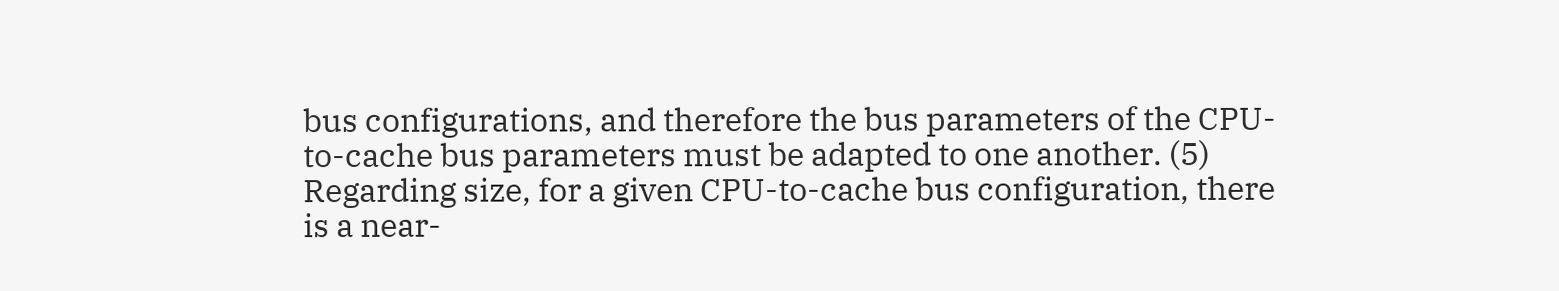bus configurations, and therefore the bus parameters of the CPU-to-cache bus parameters must be adapted to one another. (5) Regarding size, for a given CPU-to-cache bus configuration, there is a near-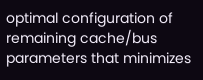optimal configuration of remaining cache/bus parameters that minimizes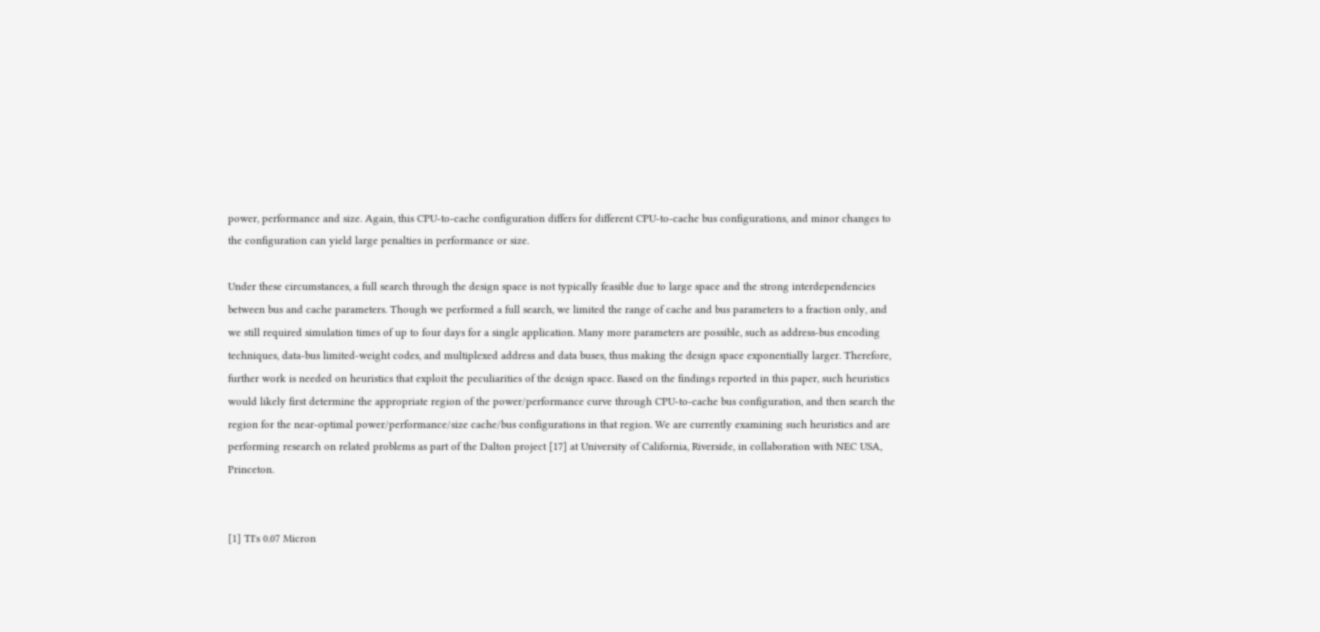power, performance and size. Again, this CPU-to-cache configuration differs for different CPU-to-cache bus configurations, and minor changes to the configuration can yield large penalties in performance or size.

Under these circumstances, a full search through the design space is not typically feasible due to large space and the strong interdependencies between bus and cache parameters. Though we performed a full search, we limited the range of cache and bus parameters to a fraction only, and we still required simulation times of up to four days for a single application. Many more parameters are possible, such as address-bus encoding techniques, data-bus limited-weight codes, and multiplexed address and data buses, thus making the design space exponentially larger. Therefore, further work is needed on heuristics that exploit the peculiarities of the design space. Based on the findings reported in this paper, such heuristics would likely first determine the appropriate region of the power/performance curve through CPU-to-cache bus configuration, and then search the region for the near-optimal power/performance/size cache/bus configurations in that region. We are currently examining such heuristics and are performing research on related problems as part of the Dalton project [17] at University of California, Riverside, in collaboration with NEC USA, Princeton.


[1] TI's 0.07 Micron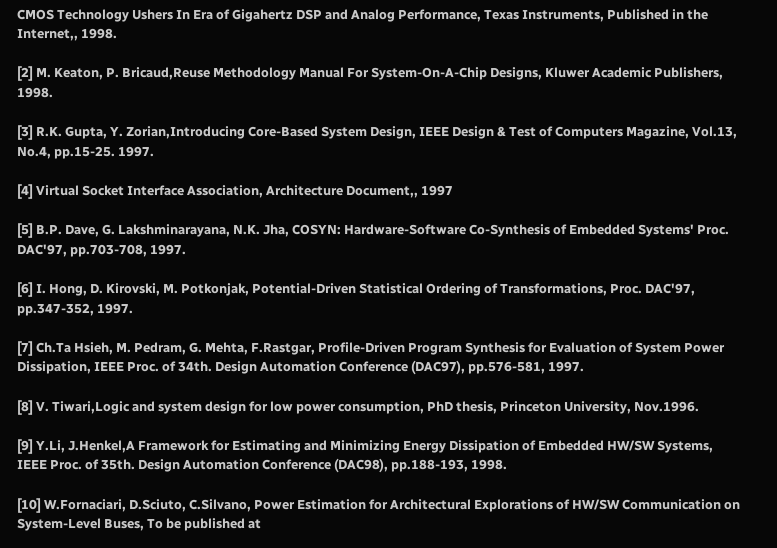CMOS Technology Ushers In Era of Gigahertz DSP and Analog Performance, Texas Instruments, Published in the Internet,, 1998.

[2] M. Keaton, P. Bricaud,Reuse Methodology Manual For System-On-A-Chip Designs, Kluwer Academic Publishers, 1998.

[3] R.K. Gupta, Y. Zorian,Introducing Core-Based System Design, IEEE Design & Test of Computers Magazine, Vol.13, No.4, pp.15-25. 1997.

[4] Virtual Socket Interface Association, Architecture Document,, 1997

[5] B.P. Dave, G. Lakshminarayana, N.K. Jha, COSYN: Hardware-Software Co-Synthesis of Embedded Systems' Proc. DAC'97, pp.703-708, 1997.

[6] I. Hong, D. Kirovski, M. Potkonjak, Potential-Driven Statistical Ordering of Transformations, Proc. DAC'97, pp.347-352, 1997.

[7] Ch.Ta Hsieh, M. Pedram, G. Mehta, F.Rastgar, Profile-Driven Program Synthesis for Evaluation of System Power Dissipation, IEEE Proc. of 34th. Design Automation Conference (DAC97), pp.576-581, 1997.

[8] V. Tiwari,Logic and system design for low power consumption, PhD thesis, Princeton University, Nov.1996.

[9] Y.Li, J.Henkel,A Framework for Estimating and Minimizing Energy Dissipation of Embedded HW/SW Systems, IEEE Proc. of 35th. Design Automation Conference (DAC98), pp.188-193, 1998.

[10] W.Fornaciari, D.Sciuto, C.Silvano, Power Estimation for Architectural Explorations of HW/SW Communication on System-Level Buses, To be published at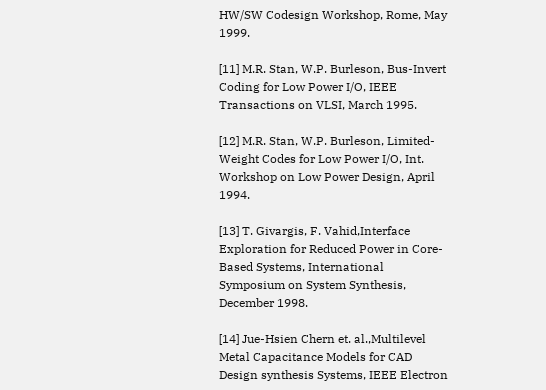HW/SW Codesign Workshop, Rome, May 1999.

[11] M.R. Stan, W.P. Burleson, Bus-Invert Coding for Low Power I/O, IEEE Transactions on VLSI, March 1995.

[12] M.R. Stan, W.P. Burleson, Limited-Weight Codes for Low Power I/O, Int. Workshop on Low Power Design, April 1994.

[13] T. Givargis, F. Vahid,Interface Exploration for Reduced Power in Core-Based Systems, International Symposium on System Synthesis, December 1998.

[14] Jue-Hsien Chern et. al.,Multilevel Metal Capacitance Models for CAD Design synthesis Systems, IEEE Electron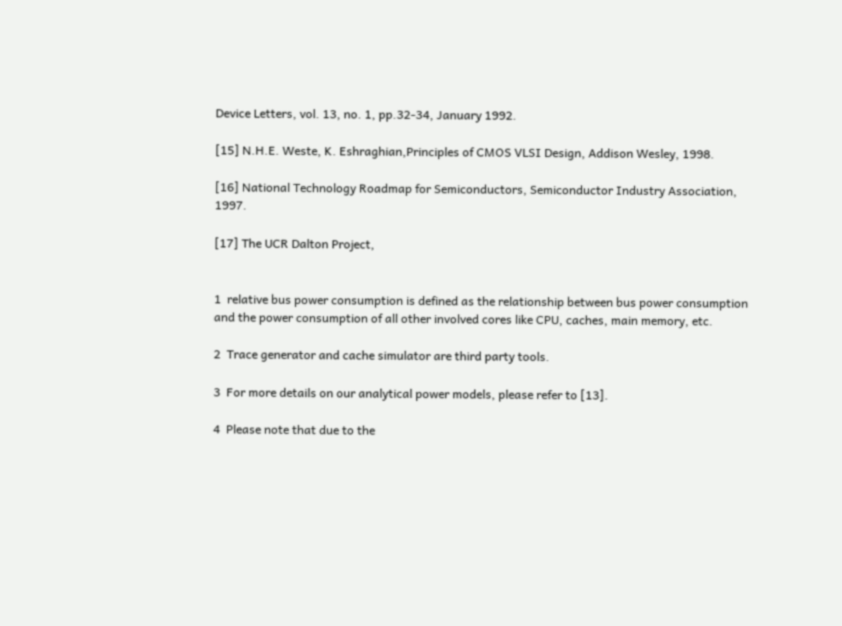Device Letters, vol. 13, no. 1, pp.32-34, January 1992.

[15] N.H.E. Weste, K. Eshraghian,Principles of CMOS VLSI Design, Addison Wesley, 1998.

[16] National Technology Roadmap for Semiconductors, Semiconductor Industry Association, 1997.

[17] The UCR Dalton Project,


1  relative bus power consumption is defined as the relationship between bus power consumption and the power consumption of all other involved cores like CPU, caches, main memory, etc.

2  Trace generator and cache simulator are third party tools.

3  For more details on our analytical power models, please refer to [13].

4  Please note that due to the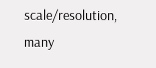scale/resolution, many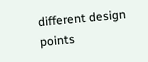different design points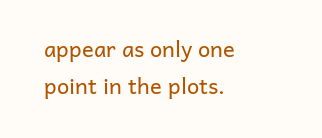appear as only one point in the plots.